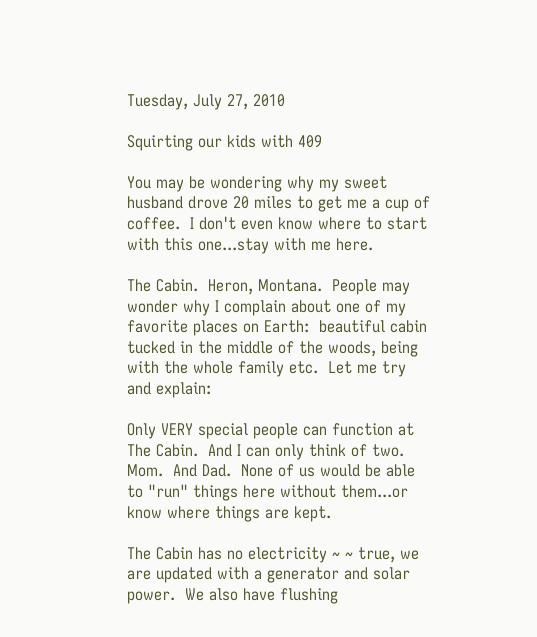Tuesday, July 27, 2010

Squirting our kids with 409

You may be wondering why my sweet husband drove 20 miles to get me a cup of coffee.  I don't even know where to start with this one...stay with me here.

The Cabin.  Heron, Montana.  People may wonder why I complain about one of my favorite places on Earth:  beautiful cabin tucked in the middle of the woods, being with the whole family etc.  Let me try and explain:

Only VERY special people can function at The Cabin.  And I can only think of two.  Mom.  And Dad.  None of us would be able to "run" things here without them...or know where things are kept.

The Cabin has no electricity ~ ~ true, we are updated with a generator and solar power.  We also have flushing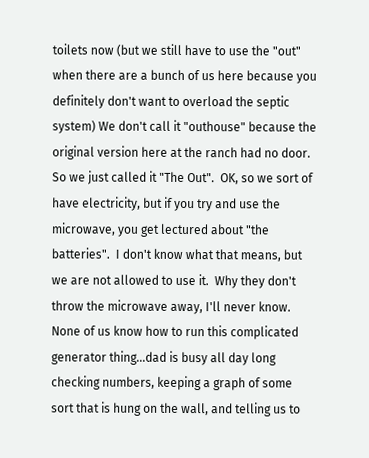toilets now (but we still have to use the "out" when there are a bunch of us here because you definitely don't want to overload the septic system) We don't call it "outhouse" because the original version here at the ranch had no door.  So we just called it "The Out".  OK, so we sort of have electricity, but if you try and use the microwave, you get lectured about "the batteries".  I don't know what that means, but we are not allowed to use it.  Why they don't throw the microwave away, I'll never know.  None of us know how to run this complicated generator thing...dad is busy all day long checking numbers, keeping a graph of some sort that is hung on the wall, and telling us to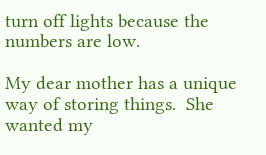turn off lights because the numbers are low.

My dear mother has a unique way of storing things.  She wanted my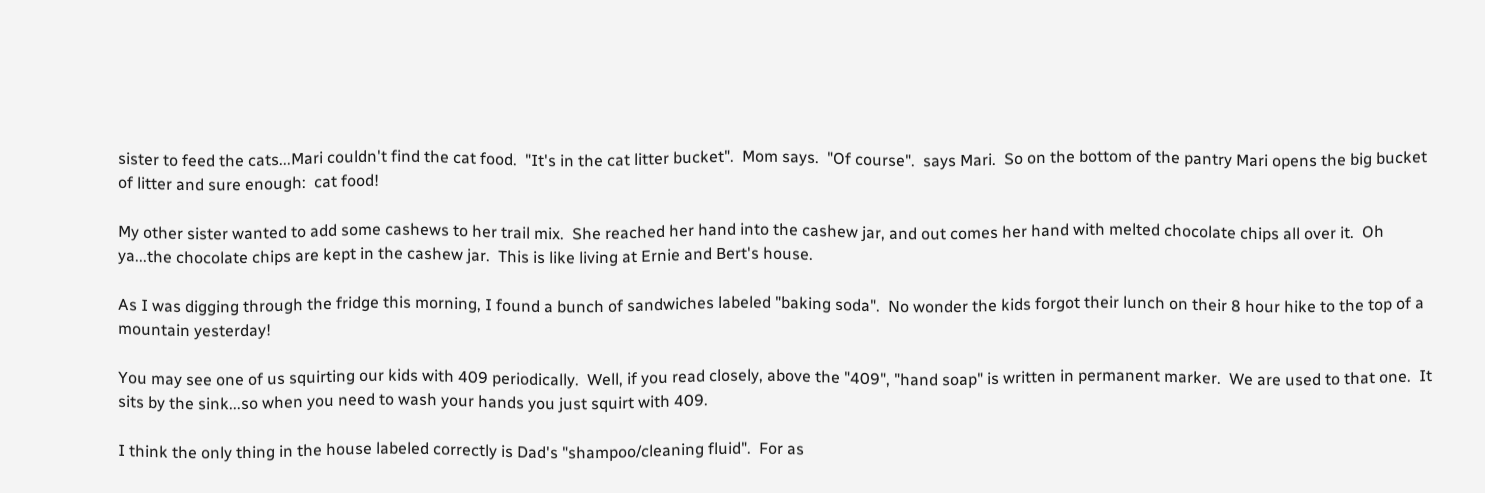sister to feed the cats...Mari couldn't find the cat food.  "It's in the cat litter bucket".  Mom says.  "Of course".  says Mari.  So on the bottom of the pantry Mari opens the big bucket of litter and sure enough:  cat food!

My other sister wanted to add some cashews to her trail mix.  She reached her hand into the cashew jar, and out comes her hand with melted chocolate chips all over it.  Oh ya...the chocolate chips are kept in the cashew jar.  This is like living at Ernie and Bert's house.

As I was digging through the fridge this morning, I found a bunch of sandwiches labeled "baking soda".  No wonder the kids forgot their lunch on their 8 hour hike to the top of a mountain yesterday!

You may see one of us squirting our kids with 409 periodically.  Well, if you read closely, above the "409", "hand soap" is written in permanent marker.  We are used to that one.  It sits by the sink...so when you need to wash your hands you just squirt with 409.

I think the only thing in the house labeled correctly is Dad's "shampoo/cleaning fluid".  For as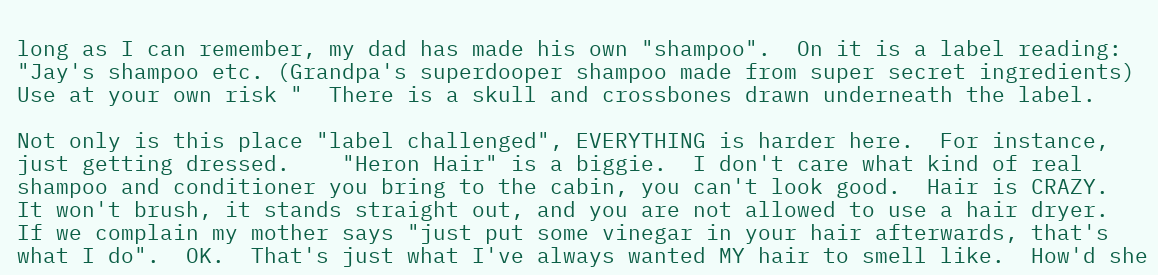long as I can remember, my dad has made his own "shampoo".  On it is a label reading: "Jay's shampoo etc. (Grandpa's superdooper shampoo made from super secret ingredients)  Use at your own risk "  There is a skull and crossbones drawn underneath the label.

Not only is this place "label challenged", EVERYTHING is harder here.  For instance, just getting dressed.    "Heron Hair" is a biggie.  I don't care what kind of real shampoo and conditioner you bring to the cabin, you can't look good.  Hair is CRAZY.  It won't brush, it stands straight out, and you are not allowed to use a hair dryer.  If we complain my mother says "just put some vinegar in your hair afterwards, that's what I do".  OK.  That's just what I've always wanted MY hair to smell like.  How'd she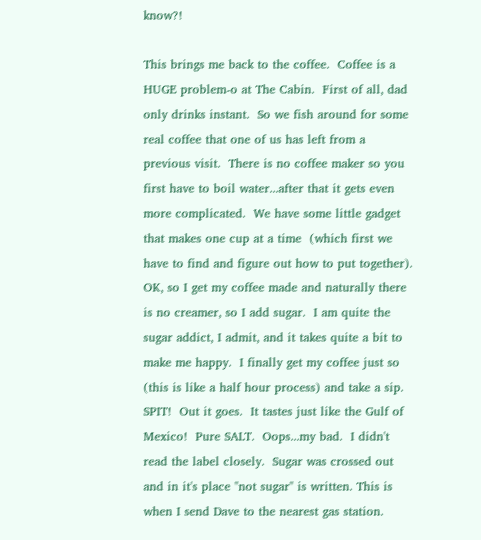know?!

This brings me back to the coffee.  Coffee is a HUGE problem-o at The Cabin.  First of all, dad only drinks instant.  So we fish around for some real coffee that one of us has left from a previous visit.  There is no coffee maker so you first have to boil water...after that it gets even more complicated.  We have some little gadget that makes one cup at a time  (which first we have to find and figure out how to put together). OK, so I get my coffee made and naturally there is no creamer, so I add sugar.  I am quite the sugar addict, I admit, and it takes quite a bit to make me happy.  I finally get my coffee just so (this is like a half hour process) and take a sip.  SPIT!  Out it goes.  It tastes just like the Gulf of Mexico!  Pure SALT.  Oops...my bad.  I didn't read the label closely.  Sugar was crossed out and in it's place "not sugar" is written. This is when I send Dave to the nearest gas station.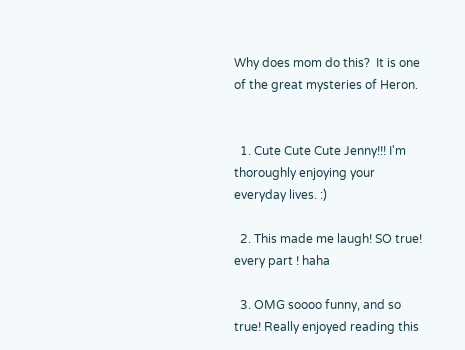Why does mom do this?  It is one of the great mysteries of Heron.


  1. Cute Cute Cute Jenny!!! I'm thoroughly enjoying your everyday lives. :)

  2. This made me laugh! SO true! every part ! haha

  3. OMG soooo funny, and so true! Really enjoyed reading this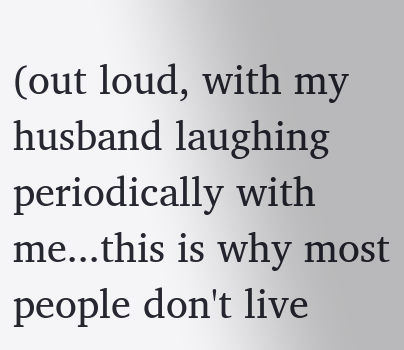(out loud, with my husband laughing periodically with me...this is why most people don't live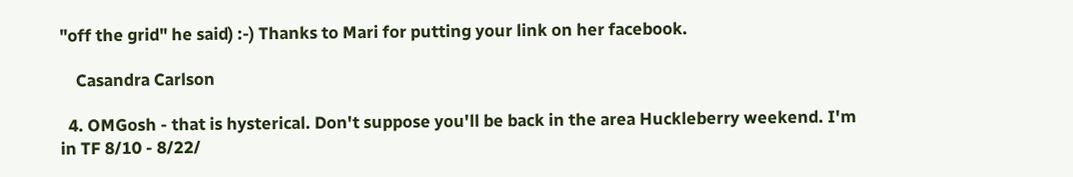"off the grid" he said) :-) Thanks to Mari for putting your link on her facebook.

    Casandra Carlson

  4. OMGosh - that is hysterical. Don't suppose you'll be back in the area Huckleberry weekend. I'm in TF 8/10 - 8/22/